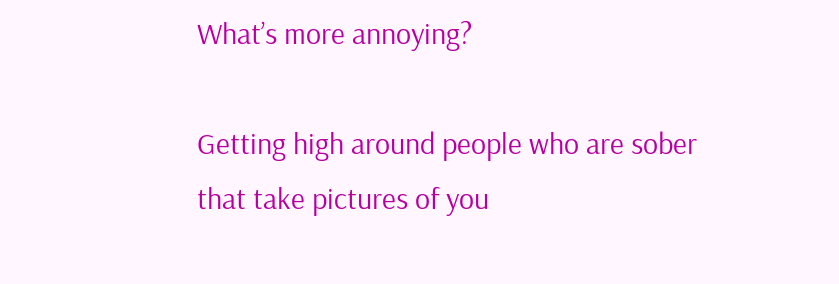What’s more annoying?

Getting high around people who are sober that take pictures of you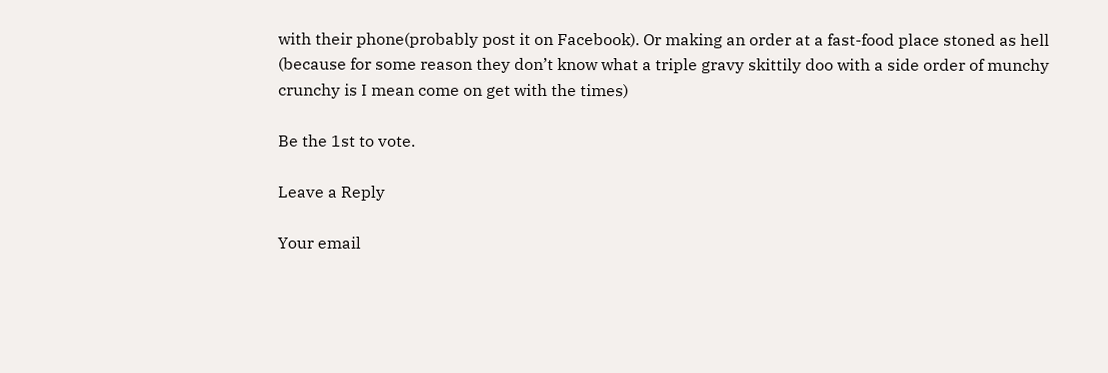with their phone(probably post it on Facebook). Or making an order at a fast-food place stoned as hell (because for some reason they don’t know what a triple gravy skittily doo with a side order of munchy crunchy is I mean come on get with the times)

Be the 1st to vote.

Leave a Reply

Your email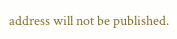address will not be published.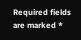Required fields are marked *